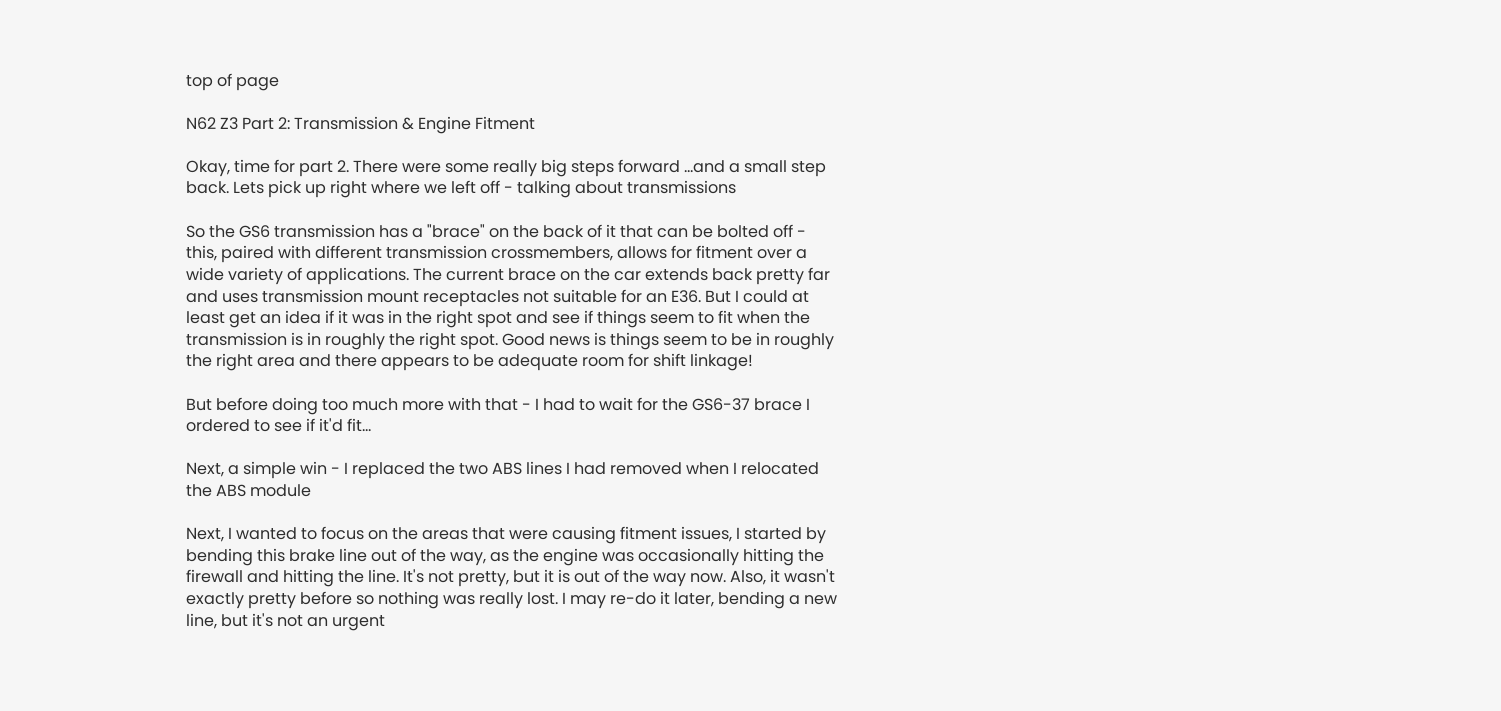top of page

N62 Z3 Part 2: Transmission & Engine Fitment

Okay, time for part 2. There were some really big steps forward ...and a small step back. Lets pick up right where we left off - talking about transmissions

So the GS6 transmission has a "brace" on the back of it that can be bolted off - this, paired with different transmission crossmembers, allows for fitment over a wide variety of applications. The current brace on the car extends back pretty far and uses transmission mount receptacles not suitable for an E36. But I could at least get an idea if it was in the right spot and see if things seem to fit when the transmission is in roughly the right spot. Good news is things seem to be in roughly the right area and there appears to be adequate room for shift linkage!

But before doing too much more with that - I had to wait for the GS6-37 brace I ordered to see if it'd fit...

Next, a simple win - I replaced the two ABS lines I had removed when I relocated the ABS module

Next, I wanted to focus on the areas that were causing fitment issues, I started by bending this brake line out of the way, as the engine was occasionally hitting the firewall and hitting the line. It's not pretty, but it is out of the way now. Also, it wasn't exactly pretty before so nothing was really lost. I may re-do it later, bending a new line, but it's not an urgent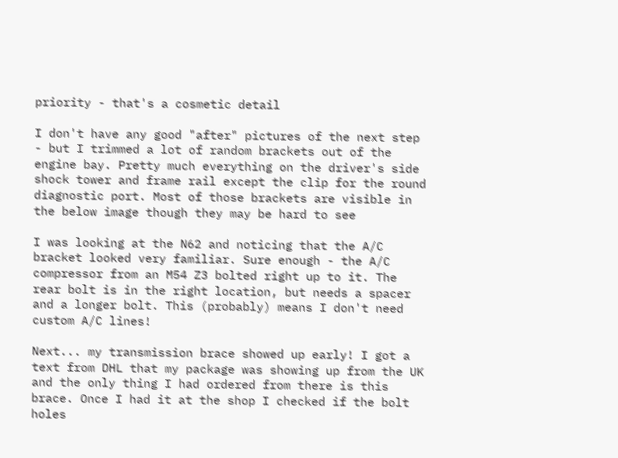priority - that's a cosmetic detail

I don't have any good "after" pictures of the next step - but I trimmed a lot of random brackets out of the engine bay. Pretty much everything on the driver's side shock tower and frame rail except the clip for the round diagnostic port. Most of those brackets are visible in the below image though they may be hard to see

I was looking at the N62 and noticing that the A/C bracket looked very familiar. Sure enough - the A/C compressor from an M54 Z3 bolted right up to it. The rear bolt is in the right location, but needs a spacer and a longer bolt. This (probably) means I don't need custom A/C lines!

Next... my transmission brace showed up early! I got a text from DHL that my package was showing up from the UK and the only thing I had ordered from there is this brace. Once I had it at the shop I checked if the bolt holes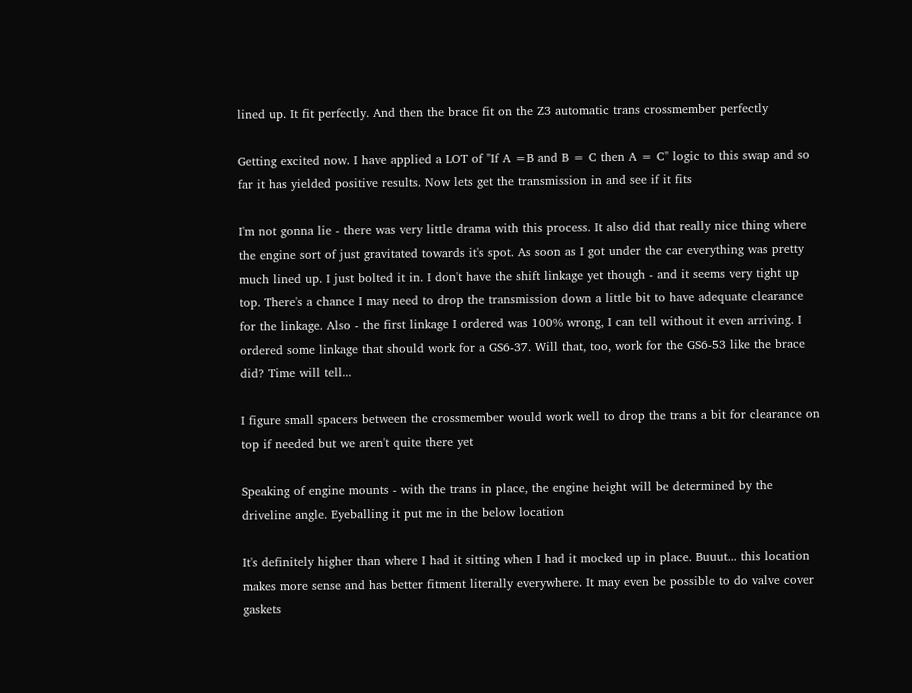lined up. It fit perfectly. And then the brace fit on the Z3 automatic trans crossmember perfectly

Getting excited now. I have applied a LOT of "If A =B and B = C then A = C" logic to this swap and so far it has yielded positive results. Now lets get the transmission in and see if it fits

I'm not gonna lie - there was very little drama with this process. It also did that really nice thing where the engine sort of just gravitated towards it's spot. As soon as I got under the car everything was pretty much lined up. I just bolted it in. I don't have the shift linkage yet though - and it seems very tight up top. There's a chance I may need to drop the transmission down a little bit to have adequate clearance for the linkage. Also - the first linkage I ordered was 100% wrong, I can tell without it even arriving. I ordered some linkage that should work for a GS6-37. Will that, too, work for the GS6-53 like the brace did? Time will tell...

I figure small spacers between the crossmember would work well to drop the trans a bit for clearance on top if needed but we aren't quite there yet

Speaking of engine mounts - with the trans in place, the engine height will be determined by the driveline angle. Eyeballing it put me in the below location

It's definitely higher than where I had it sitting when I had it mocked up in place. Buuut... this location makes more sense and has better fitment literally everywhere. It may even be possible to do valve cover gaskets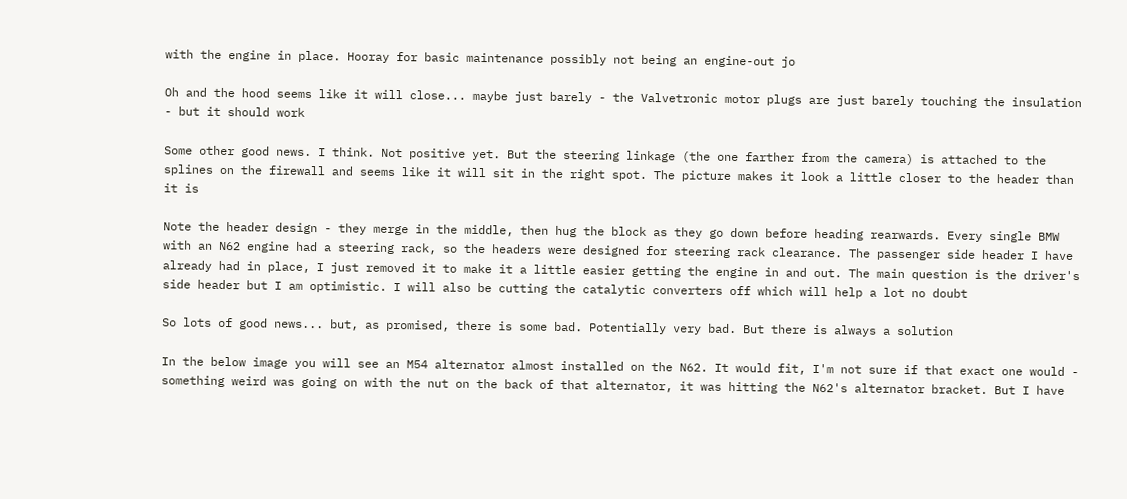with the engine in place. Hooray for basic maintenance possibly not being an engine-out jo

Oh and the hood seems like it will close... maybe just barely - the Valvetronic motor plugs are just barely touching the insulation - but it should work

Some other good news. I think. Not positive yet. But the steering linkage (the one farther from the camera) is attached to the splines on the firewall and seems like it will sit in the right spot. The picture makes it look a little closer to the header than it is

Note the header design - they merge in the middle, then hug the block as they go down before heading rearwards. Every single BMW with an N62 engine had a steering rack, so the headers were designed for steering rack clearance. The passenger side header I have already had in place, I just removed it to make it a little easier getting the engine in and out. The main question is the driver's side header but I am optimistic. I will also be cutting the catalytic converters off which will help a lot no doubt

So lots of good news... but, as promised, there is some bad. Potentially very bad. But there is always a solution

In the below image you will see an M54 alternator almost installed on the N62. It would fit, I'm not sure if that exact one would - something weird was going on with the nut on the back of that alternator, it was hitting the N62's alternator bracket. But I have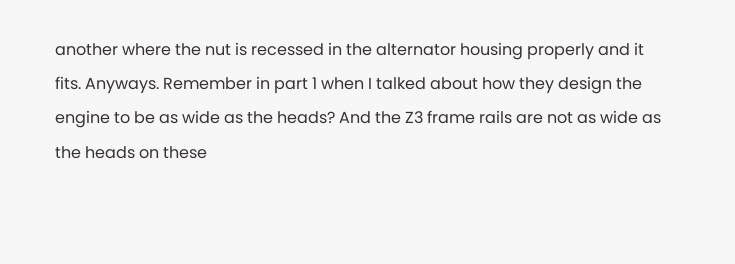another where the nut is recessed in the alternator housing properly and it fits. Anyways. Remember in part 1 when I talked about how they design the engine to be as wide as the heads? And the Z3 frame rails are not as wide as the heads on these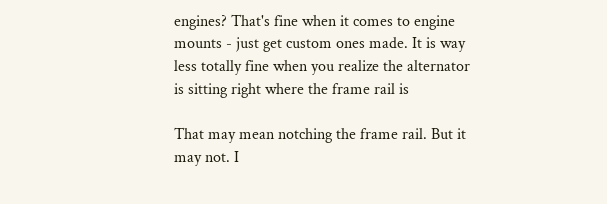engines? That's fine when it comes to engine mounts - just get custom ones made. It is way less totally fine when you realize the alternator is sitting right where the frame rail is

That may mean notching the frame rail. But it may not. I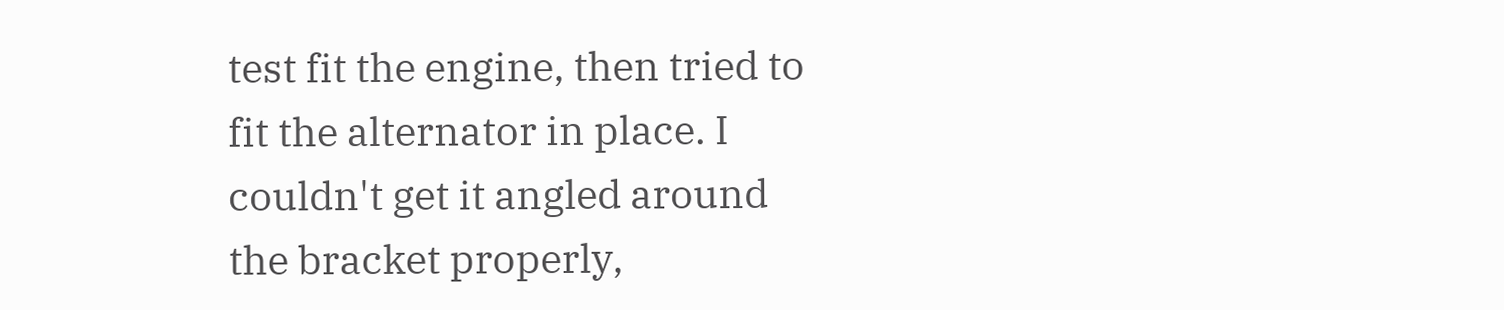test fit the engine, then tried to fit the alternator in place. I couldn't get it angled around the bracket properly,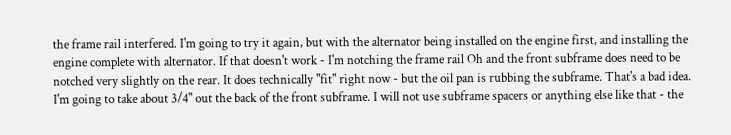the frame rail interfered. I'm going to try it again, but with the alternator being installed on the engine first, and installing the engine complete with alternator. If that doesn't work - I'm notching the frame rail Oh and the front subframe does need to be notched very slightly on the rear. It does technically "fit" right now - but the oil pan is rubbing the subframe. That's a bad idea. I'm going to take about 3/4" out the back of the front subframe. I will not use subframe spacers or anything else like that - the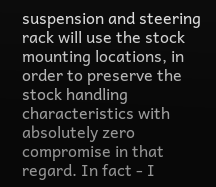suspension and steering rack will use the stock mounting locations, in order to preserve the stock handling characteristics with absolutely zero compromise in that regard. In fact - I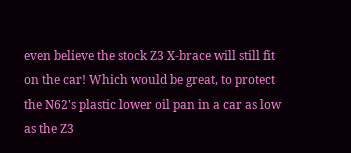even believe the stock Z3 X-brace will still fit on the car! Which would be great, to protect the N62's plastic lower oil pan in a car as low as the Z3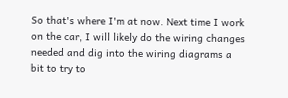So that's where I'm at now. Next time I work on the car, I will likely do the wiring changes needed and dig into the wiring diagrams a bit to try to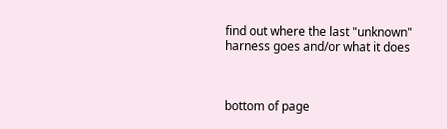find out where the last "unknown" harness goes and/or what it does



bottom of page